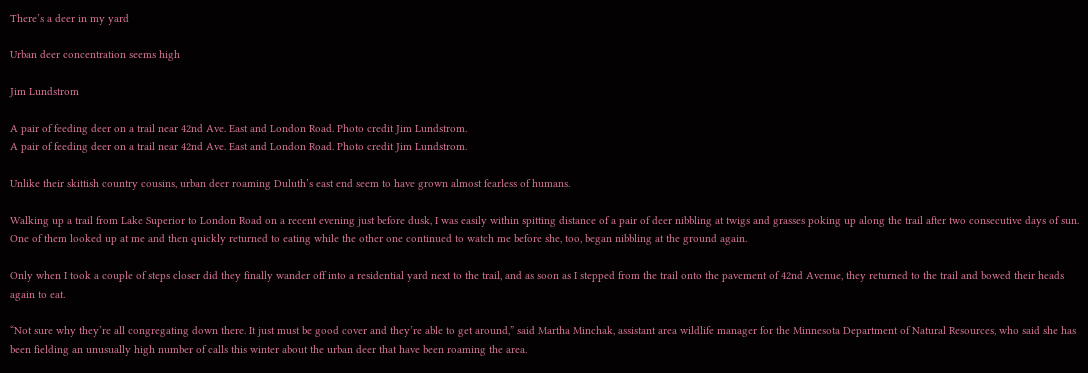There’s a deer in my yard

Urban deer concentration seems high

Jim Lundstrom

A pair of feeding deer on a trail near 42nd Ave. East and London Road. Photo credit Jim Lundstrom.
A pair of feeding deer on a trail near 42nd Ave. East and London Road. Photo credit Jim Lundstrom.

Unlike their skittish country cousins, urban deer roaming Duluth’s east end seem to have grown almost fearless of humans.

Walking up a trail from Lake Superior to London Road on a recent evening just before dusk, I was easily within spitting distance of a pair of deer nibbling at twigs and grasses poking up along the trail after two consecutive days of sun. One of them looked up at me and then quickly returned to eating while the other one continued to watch me before she, too, began nibbling at the ground again.

Only when I took a couple of steps closer did they finally wander off into a residential yard next to the trail, and as soon as I stepped from the trail onto the pavement of 42nd Avenue, they returned to the trail and bowed their heads again to eat.

“Not sure why they’re all congregating down there. It just must be good cover and they’re able to get around,” said Martha Minchak, assistant area wildlife manager for the Minnesota Department of Natural Resources, who said she has been fielding an unusually high number of calls this winter about the urban deer that have been roaming the area.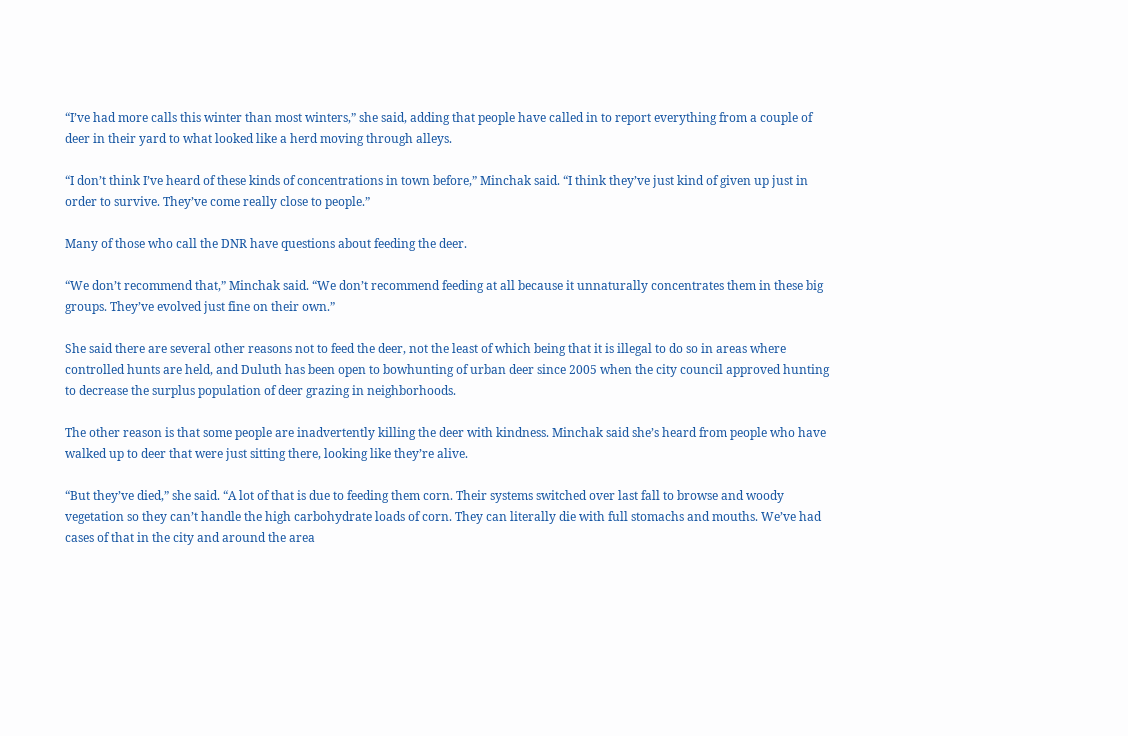“I’ve had more calls this winter than most winters,” she said, adding that people have called in to report everything from a couple of deer in their yard to what looked like a herd moving through alleys.

“I don’t think I’ve heard of these kinds of concentrations in town before,” Minchak said. “I think they’ve just kind of given up just in order to survive. They’ve come really close to people.”

Many of those who call the DNR have questions about feeding the deer.

“We don’t recommend that,” Minchak said. “We don’t recommend feeding at all because it unnaturally concentrates them in these big groups. They’ve evolved just fine on their own.”

She said there are several other reasons not to feed the deer, not the least of which being that it is illegal to do so in areas where controlled hunts are held, and Duluth has been open to bowhunting of urban deer since 2005 when the city council approved hunting to decrease the surplus population of deer grazing in neighborhoods.

The other reason is that some people are inadvertently killing the deer with kindness. Minchak said she’s heard from people who have walked up to deer that were just sitting there, looking like they’re alive.

“But they’ve died,” she said. “A lot of that is due to feeding them corn. Their systems switched over last fall to browse and woody vegetation so they can’t handle the high carbohydrate loads of corn. They can literally die with full stomachs and mouths. We’ve had cases of that in the city and around the area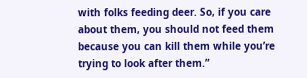with folks feeding deer. So, if you care about them, you should not feed them because you can kill them while you’re trying to look after them.”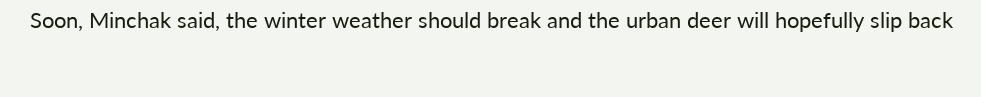Soon, Minchak said, the winter weather should break and the urban deer will hopefully slip back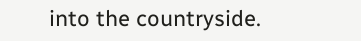into the countryside.